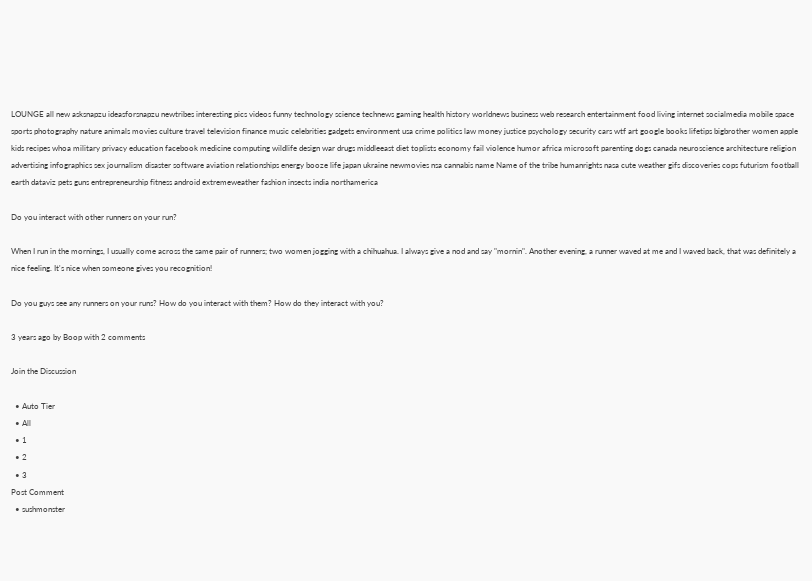LOUNGE all new asksnapzu ideasforsnapzu newtribes interesting pics videos funny technology science technews gaming health history worldnews business web research entertainment food living internet socialmedia mobile space sports photography nature animals movies culture travel television finance music celebrities gadgets environment usa crime politics law money justice psychology security cars wtf art google books lifetips bigbrother women apple kids recipes whoa military privacy education facebook medicine computing wildlife design war drugs middleeast diet toplists economy fail violence humor africa microsoft parenting dogs canada neuroscience architecture religion advertising infographics sex journalism disaster software aviation relationships energy booze life japan ukraine newmovies nsa cannabis name Name of the tribe humanrights nasa cute weather gifs discoveries cops futurism football earth dataviz pets guns entrepreneurship fitness android extremeweather fashion insects india northamerica

Do you interact with other runners on your run?

When I run in the mornings, I usually come across the same pair of runners; two women jogging with a chihuahua. I always give a nod and say "mornin". Another evening, a runner waved at me and I waved back, that was definitely a nice feeling. It's nice when someone gives you recognition!

Do you guys see any runners on your runs? How do you interact with them? How do they interact with you?

3 years ago by Boop with 2 comments

Join the Discussion

  • Auto Tier
  • All
  • 1
  • 2
  • 3
Post Comment
  • sushmonster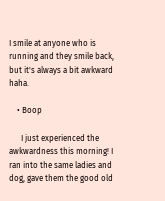I smile at anyone who is running and they smile back, but it's always a bit awkward haha.

    • Boop

      I just experienced the awkwardness this morning! I ran into the same ladies and dog, gave them the good old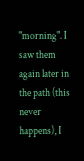"morning". I saw them again later in the path (this never happens), I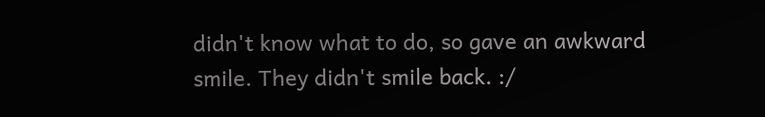didn't know what to do, so gave an awkward smile. They didn't smile back. :/